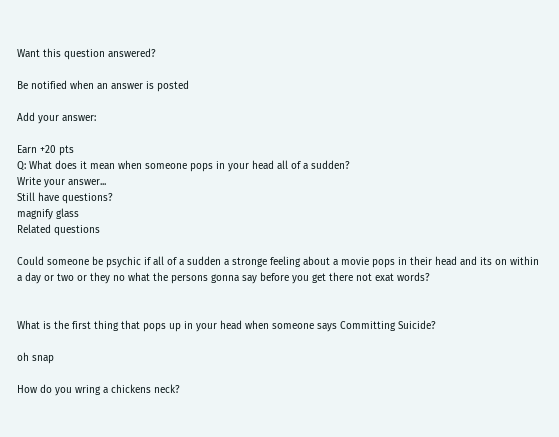Want this question answered?

Be notified when an answer is posted

Add your answer:

Earn +20 pts
Q: What does it mean when someone pops in your head all of a sudden?
Write your answer...
Still have questions?
magnify glass
Related questions

Could someone be psychic if all of a sudden a stronge feeling about a movie pops in their head and its on within a day or two or they no what the persons gonna say before you get there not exat words?


What is the first thing that pops up in your head when someone says Committing Suicide?

oh snap

How do you wring a chickens neck?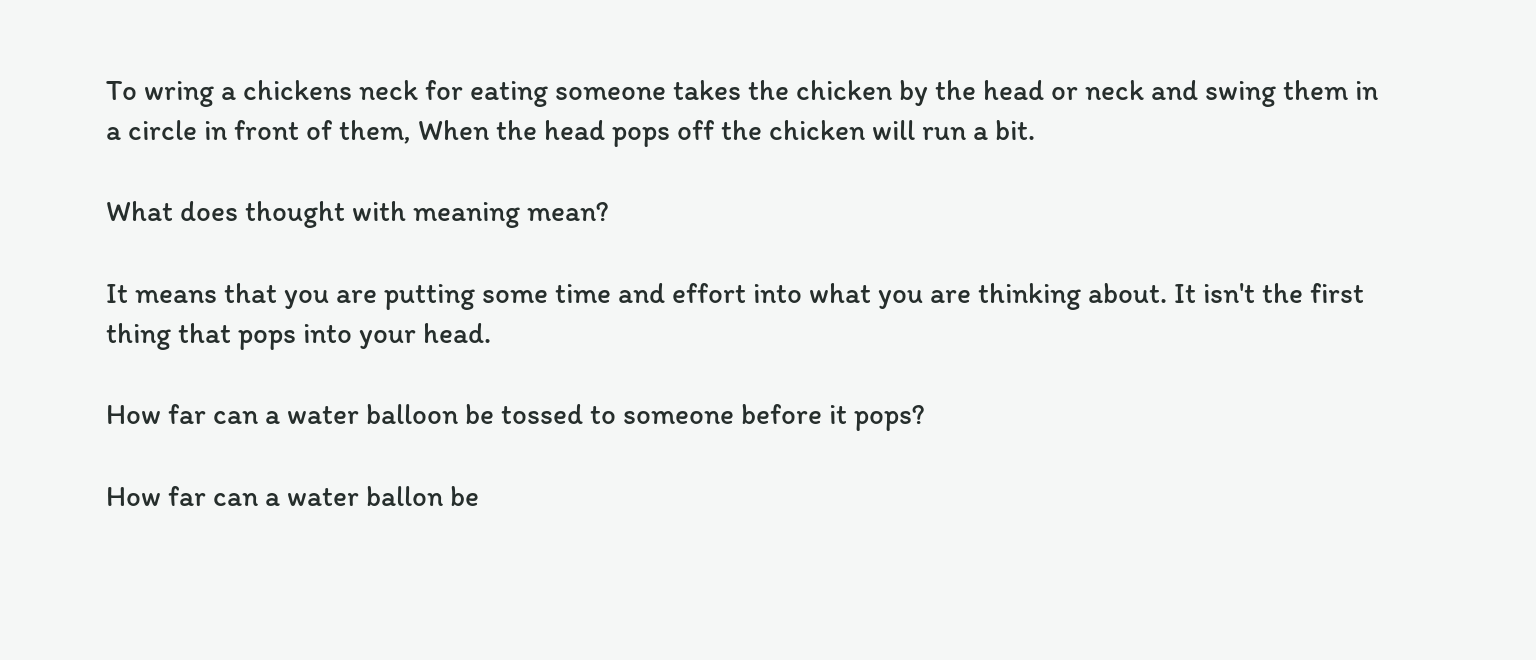To wring a chickens neck for eating someone takes the chicken by the head or neck and swing them in a circle in front of them, When the head pops off the chicken will run a bit.

What does thought with meaning mean?

It means that you are putting some time and effort into what you are thinking about. It isn't the first thing that pops into your head.

How far can a water balloon be tossed to someone before it pops?

How far can a water ballon be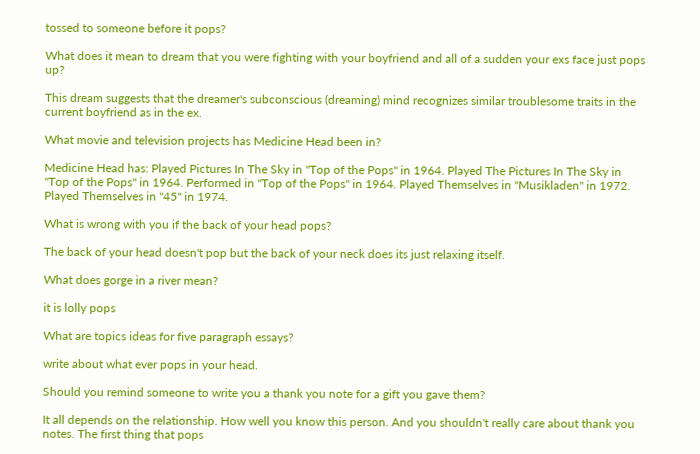tossed to someone before it pops?

What does it mean to dream that you were fighting with your boyfriend and all of a sudden your exs face just pops up?

This dream suggests that the dreamer's subconscious (dreaming) mind recognizes similar troublesome traits in the current boyfriend as in the ex.

What movie and television projects has Medicine Head been in?

Medicine Head has: Played Pictures In The Sky in "Top of the Pops" in 1964. Played The Pictures In The Sky in "Top of the Pops" in 1964. Performed in "Top of the Pops" in 1964. Played Themselves in "Musikladen" in 1972. Played Themselves in "45" in 1974.

What is wrong with you if the back of your head pops?

The back of your head doesn't pop but the back of your neck does its just relaxing itself.

What does gorge in a river mean?

it is lolly pops

What are topics ideas for five paragraph essays?

write about what ever pops in your head.

Should you remind someone to write you a thank you note for a gift you gave them?

It all depends on the relationship. How well you know this person. And you shouldn't really care about thank you notes. The first thing that pops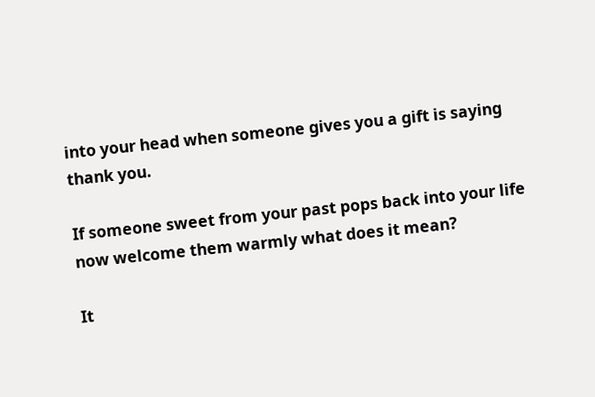into your head when someone gives you a gift is saying thank you.

If someone sweet from your past pops back into your life now welcome them warmly what does it mean?

It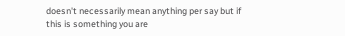doesn't necessarily mean anything per say but if this is something you are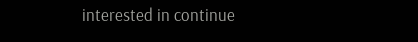interested in continue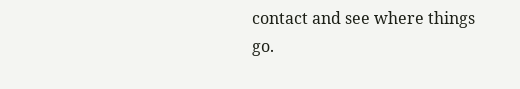contact and see where things go.